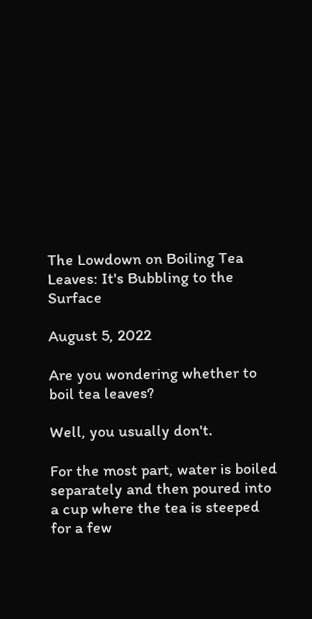The Lowdown on Boiling Tea Leaves: It's Bubbling to the Surface

August 5, 2022

Are you wondering whether to boil tea leaves?

Well, you usually don't.

For the most part, water is boiled separately and then poured into a cup where the tea is steeped for a few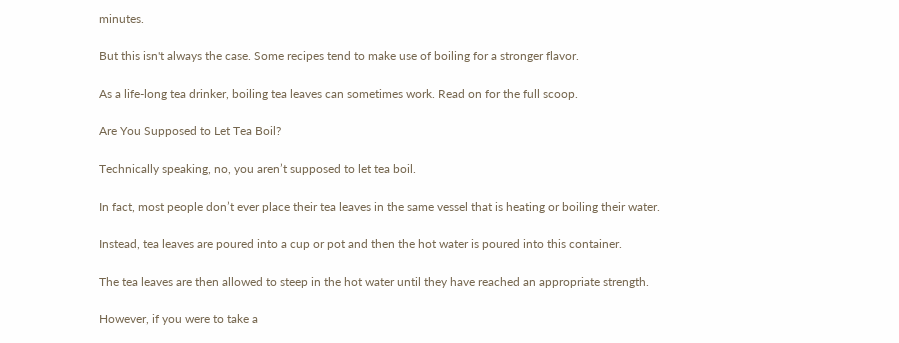minutes.

But this isn't always the case. Some recipes tend to make use of boiling for a stronger flavor.

As a life-long tea drinker, boiling tea leaves can sometimes work. Read on for the full scoop.

Are You Supposed to Let Tea Boil?

Technically speaking, no, you aren’t supposed to let tea boil.

In fact, most people don’t ever place their tea leaves in the same vessel that is heating or boiling their water.

Instead, tea leaves are poured into a cup or pot and then the hot water is poured into this container.

The tea leaves are then allowed to steep in the hot water until they have reached an appropriate strength.

However, if you were to take a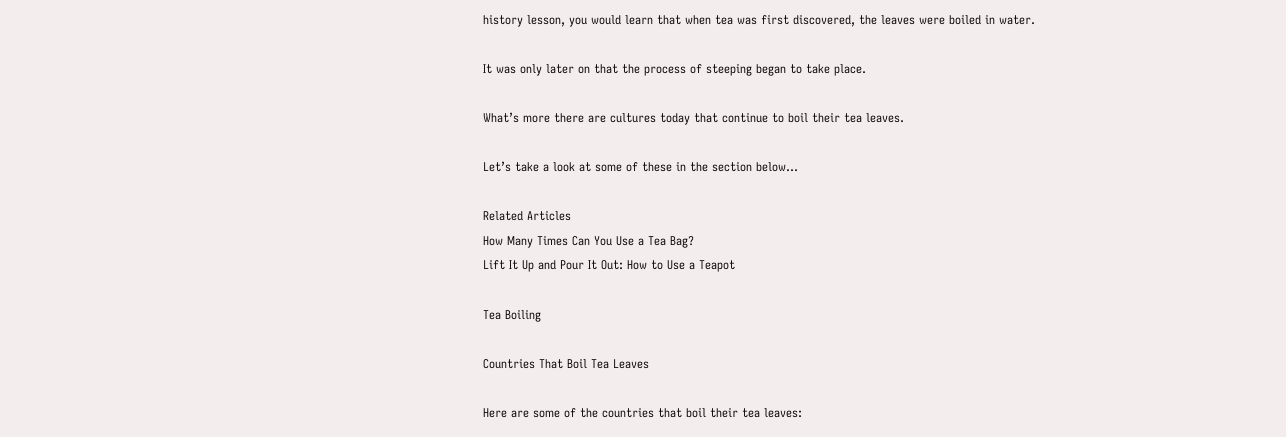history lesson, you would learn that when tea was first discovered, the leaves were boiled in water.

It was only later on that the process of steeping began to take place.

What’s more there are cultures today that continue to boil their tea leaves.

Let’s take a look at some of these in the section below…

Related Articles
How Many Times Can You Use a Tea Bag?
Lift It Up and Pour It Out: How to Use a Teapot

Tea Boiling

Countries That Boil Tea Leaves

Here are some of the countries that boil their tea leaves: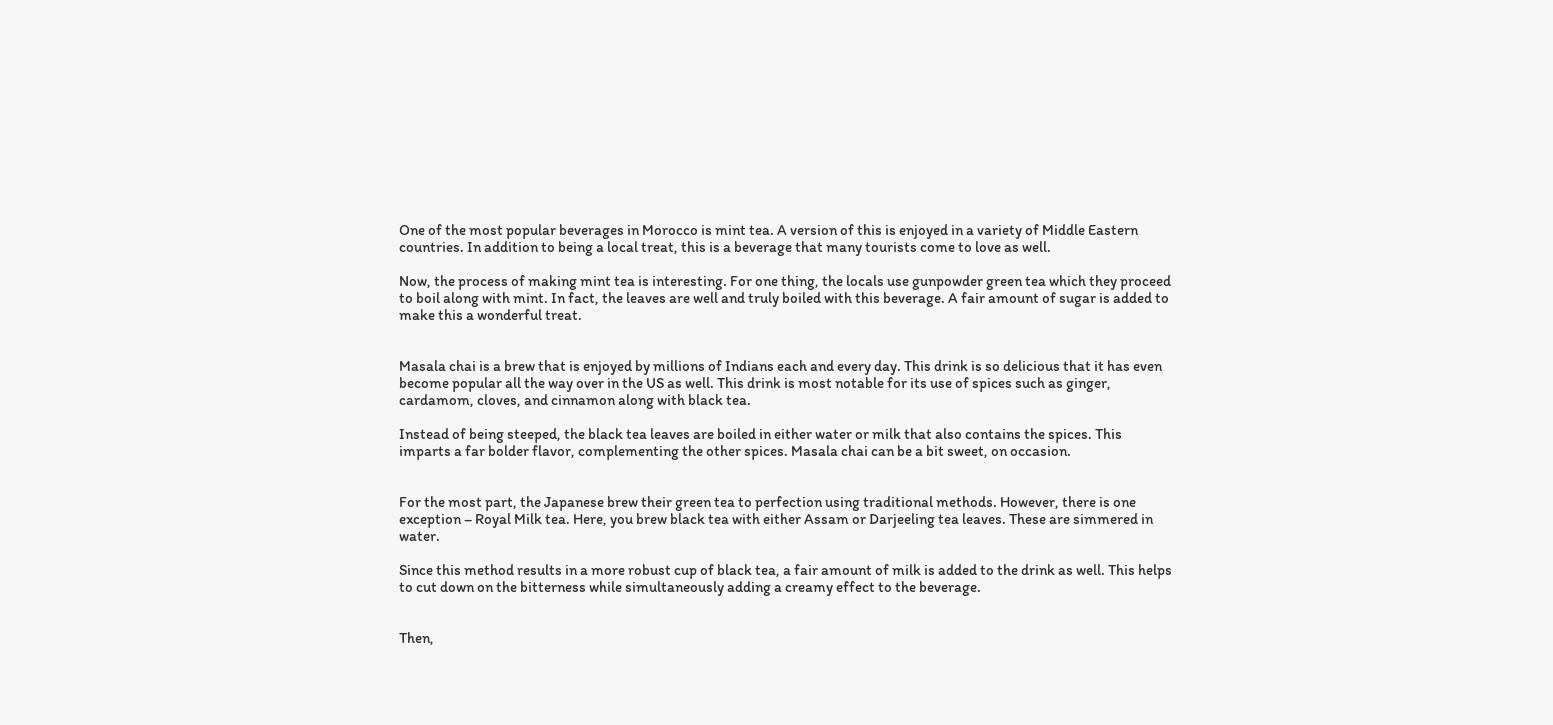One of the most popular beverages in Morocco is mint tea. A version of this is enjoyed in a variety of Middle Eastern countries. In addition to being a local treat, this is a beverage that many tourists come to love as well.

Now, the process of making mint tea is interesting. For one thing, the locals use gunpowder green tea which they proceed to boil along with mint. In fact, the leaves are well and truly boiled with this beverage. A fair amount of sugar is added to make this a wonderful treat.


Masala chai is a brew that is enjoyed by millions of Indians each and every day. This drink is so delicious that it has even become popular all the way over in the US as well. This drink is most notable for its use of spices such as ginger, cardamom, cloves, and cinnamon along with black tea.

Instead of being steeped, the black tea leaves are boiled in either water or milk that also contains the spices. This imparts a far bolder flavor, complementing the other spices. Masala chai can be a bit sweet, on occasion.


For the most part, the Japanese brew their green tea to perfection using traditional methods. However, there is one exception – Royal Milk tea. Here, you brew black tea with either Assam or Darjeeling tea leaves. These are simmered in water.

Since this method results in a more robust cup of black tea, a fair amount of milk is added to the drink as well. This helps to cut down on the bitterness while simultaneously adding a creamy effect to the beverage.


Then,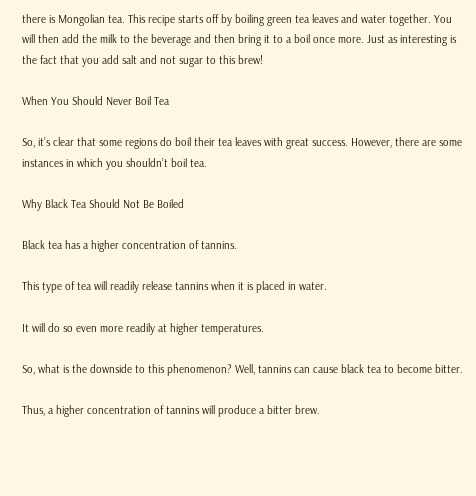there is Mongolian tea. This recipe starts off by boiling green tea leaves and water together. You will then add the milk to the beverage and then bring it to a boil once more. Just as interesting is the fact that you add salt and not sugar to this brew!

When You Should Never Boil Tea

So, it’s clear that some regions do boil their tea leaves with great success. However, there are some instances in which you shouldn’t boil tea.

Why Black Tea Should Not Be Boiled

Black tea has a higher concentration of tannins.

This type of tea will readily release tannins when it is placed in water.

It will do so even more readily at higher temperatures.

So, what is the downside to this phenomenon? Well, tannins can cause black tea to become bitter.

Thus, a higher concentration of tannins will produce a bitter brew.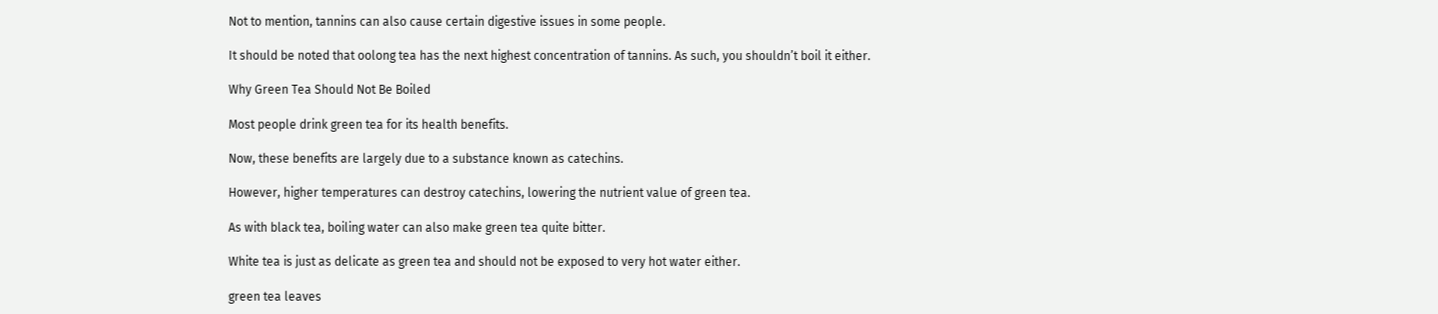Not to mention, tannins can also cause certain digestive issues in some people.

It should be noted that oolong tea has the next highest concentration of tannins. As such, you shouldn’t boil it either.

Why Green Tea Should Not Be Boiled

Most people drink green tea for its health benefits.

Now, these benefits are largely due to a substance known as catechins.

However, higher temperatures can destroy catechins, lowering the nutrient value of green tea.

As with black tea, boiling water can also make green tea quite bitter.

White tea is just as delicate as green tea and should not be exposed to very hot water either.

green tea leaves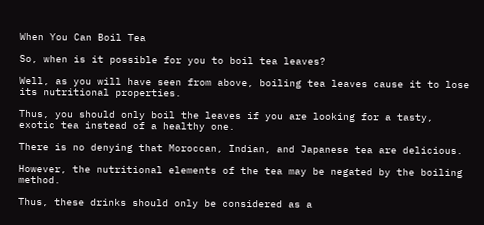When You Can Boil Tea

So, when is it possible for you to boil tea leaves?

Well, as you will have seen from above, boiling tea leaves cause it to lose its nutritional properties.

Thus, you should only boil the leaves if you are looking for a tasty, exotic tea instead of a healthy one.

There is no denying that Moroccan, Indian, and Japanese tea are delicious.

However, the nutritional elements of the tea may be negated by the boiling method.

Thus, these drinks should only be considered as a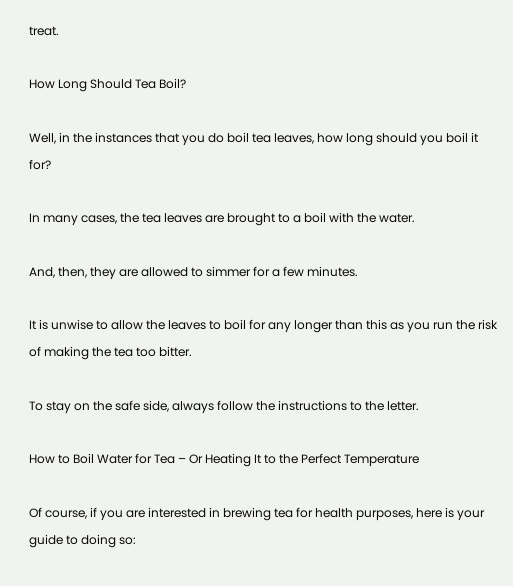treat.

How Long Should Tea Boil?

Well, in the instances that you do boil tea leaves, how long should you boil it for?

In many cases, the tea leaves are brought to a boil with the water.

And, then, they are allowed to simmer for a few minutes.

It is unwise to allow the leaves to boil for any longer than this as you run the risk of making the tea too bitter.

To stay on the safe side, always follow the instructions to the letter.

How to Boil Water for Tea – Or Heating It to the Perfect Temperature

Of course, if you are interested in brewing tea for health purposes, here is your guide to doing so: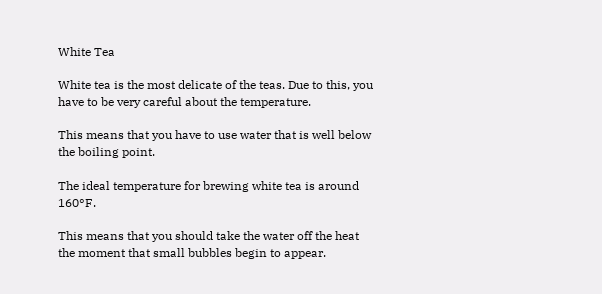White Tea

White tea is the most delicate of the teas. Due to this, you have to be very careful about the temperature.

This means that you have to use water that is well below the boiling point.

The ideal temperature for brewing white tea is around 160°F.

This means that you should take the water off the heat the moment that small bubbles begin to appear.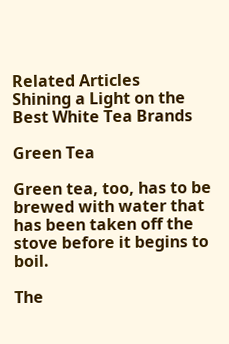Related Articles
Shining a Light on the Best White Tea Brands

Green Tea

Green tea, too, has to be brewed with water that has been taken off the stove before it begins to boil.

The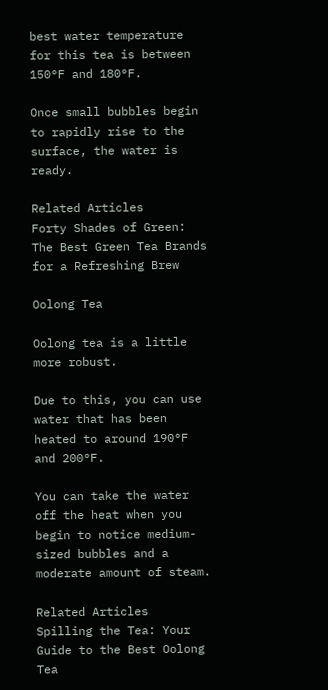best water temperature for this tea is between 150°F and 180°F.

Once small bubbles begin to rapidly rise to the surface, the water is ready.

Related Articles
Forty Shades of Green: The Best Green Tea Brands for a Refreshing Brew

Oolong Tea

Oolong tea is a little more robust.

Due to this, you can use water that has been heated to around 190°F and 200°F.

You can take the water off the heat when you begin to notice medium-sized bubbles and a moderate amount of steam.

Related Articles
Spilling the Tea: Your Guide to the Best Oolong Tea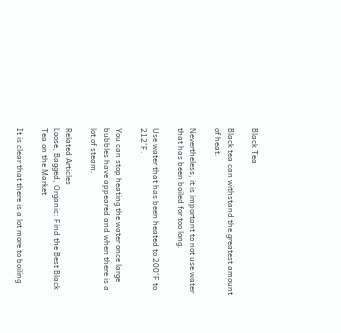Black Tea

Black tea can withstand the greatest amount of heat.

Nevertheless, it is important to not use water that has been boiled for too long.

Use water that has been heated to 200°F to 212°F.

You can stop heating the water once large bubbles have appeared and when there is a lot of steam.

Related Articles
Loose, Bagged, Organic: Find the Best Black Tea on the Market

It is clear that there is a lot more to boiling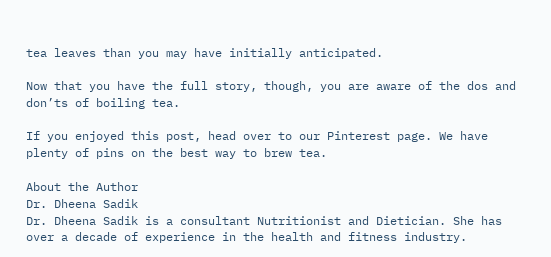tea leaves than you may have initially anticipated.

Now that you have the full story, though, you are aware of the dos and don’ts of boiling tea.

If you enjoyed this post, head over to our Pinterest page. We have plenty of pins on the best way to brew tea.

About the Author
Dr. Dheena Sadik
Dr. Dheena Sadik is a consultant Nutritionist and Dietician. She has over a decade of experience in the health and fitness industry.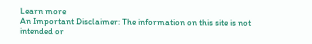Learn more
An Important Disclaimer: The information on this site is not intended or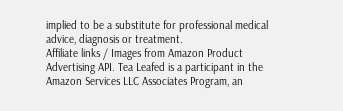implied to be a substitute for professional medical advice, diagnosis or treatment.
Affiliate links / Images from Amazon Product Advertising API. Tea Leafed is a participant in the Amazon Services LLC Associates Program, an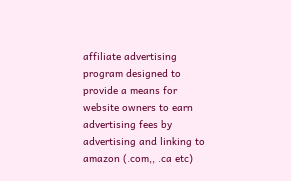affiliate advertising program designed to provide a means for website owners to earn advertising fees by advertising and linking to amazon (.com,, .ca etc)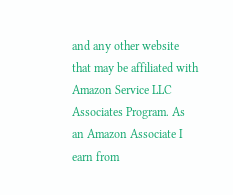and any other website that may be affiliated with Amazon Service LLC Associates Program. As an Amazon Associate I earn from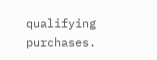qualifying purchases.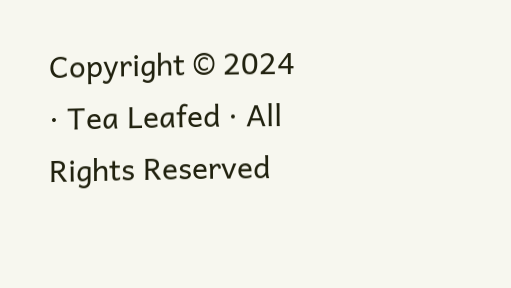Copyright © 2024 · Tea Leafed · All Rights Reserved